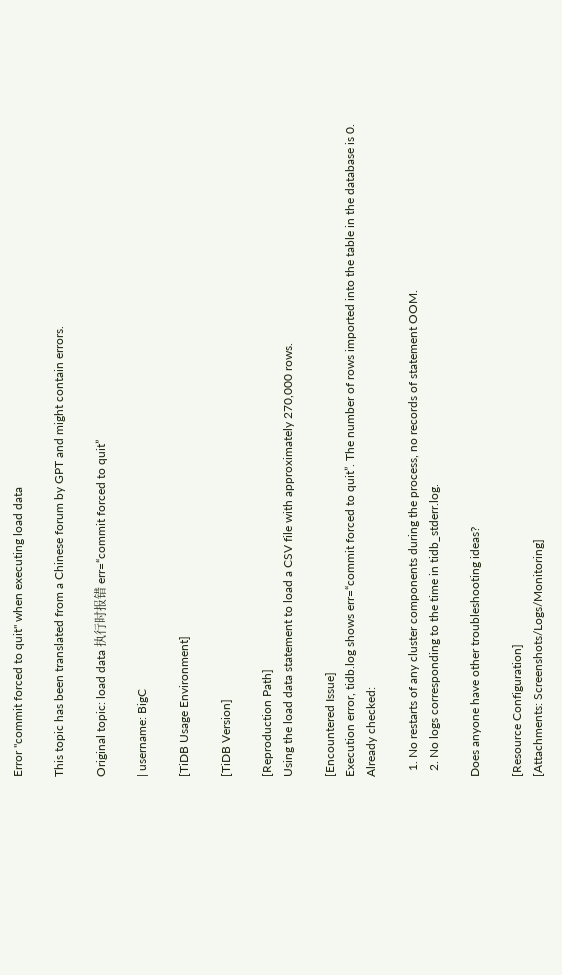Error "commit forced to quit" when executing load data

This topic has been translated from a Chinese forum by GPT and might contain errors.

Original topic: load data 执行时报错 err=“commit forced to quit”

| username: BigC

[TiDB Usage Environment]

[TiDB Version]

[Reproduction Path]
Using the load data statement to load a CSV file with approximately 270,000 rows.

[Encountered Issue]
Execution error, tidb.log shows err=“commit forced to quit”. The number of rows imported into the table in the database is 0.
Already checked:

  1. No restarts of any cluster components during the process, no records of statement OOM.
  2. No logs corresponding to the time in tidb_stderr.log.

Does anyone have other troubleshooting ideas?

[Resource Configuration]
[Attachments: Screenshots/Logs/Monitoring]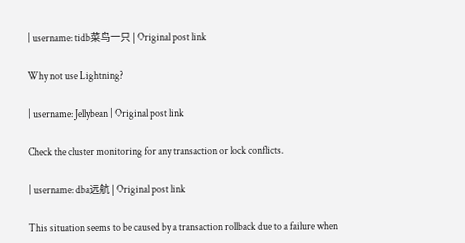| username: tidb菜鸟一只 | Original post link

Why not use Lightning?

| username: Jellybean | Original post link

Check the cluster monitoring for any transaction or lock conflicts.

| username: dba远航 | Original post link

This situation seems to be caused by a transaction rollback due to a failure when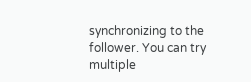synchronizing to the follower. You can try multiple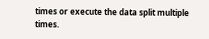times or execute the data split multiple times.